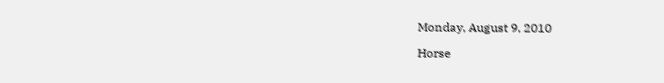Monday, August 9, 2010

Horse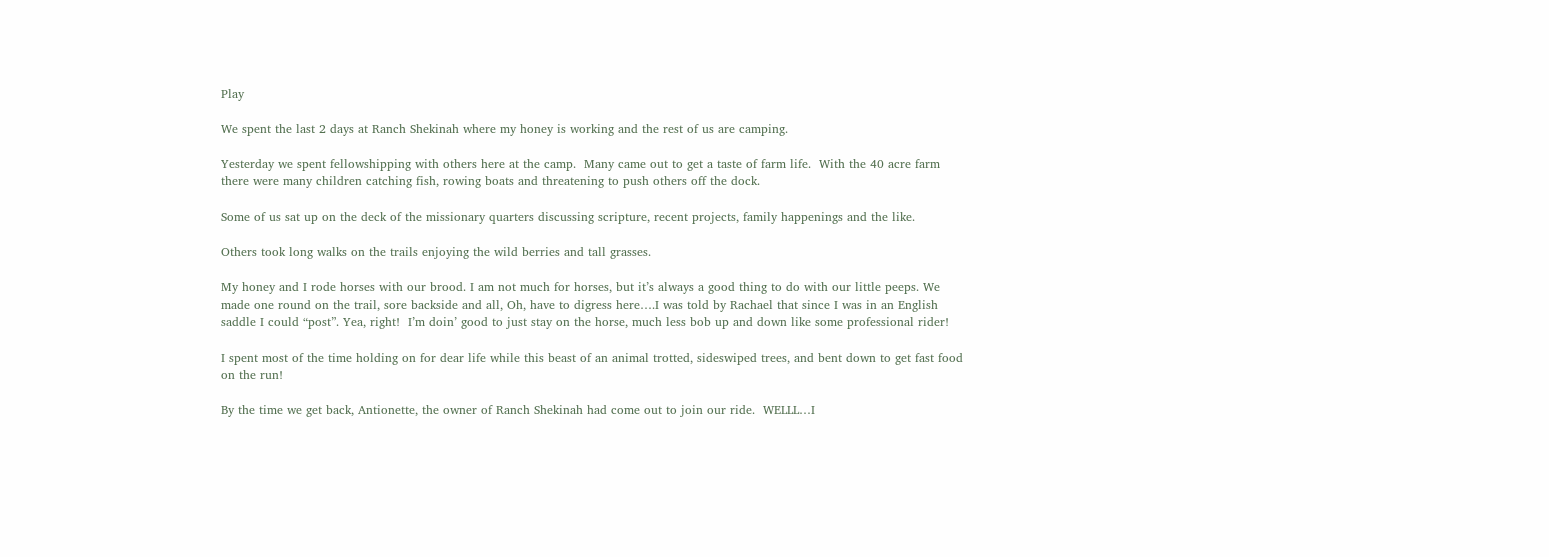Play

We spent the last 2 days at Ranch Shekinah where my honey is working and the rest of us are camping.

Yesterday we spent fellowshipping with others here at the camp.  Many came out to get a taste of farm life.  With the 40 acre farm there were many children catching fish, rowing boats and threatening to push others off the dock.

Some of us sat up on the deck of the missionary quarters discussing scripture, recent projects, family happenings and the like.

Others took long walks on the trails enjoying the wild berries and tall grasses.

My honey and I rode horses with our brood. I am not much for horses, but it’s always a good thing to do with our little peeps. We made one round on the trail, sore backside and all, Oh, have to digress here….I was told by Rachael that since I was in an English saddle I could “post”. Yea, right!  I’m doin’ good to just stay on the horse, much less bob up and down like some professional rider!

I spent most of the time holding on for dear life while this beast of an animal trotted, sideswiped trees, and bent down to get fast food on the run!

By the time we get back, Antionette, the owner of Ranch Shekinah had come out to join our ride.  WELLL…I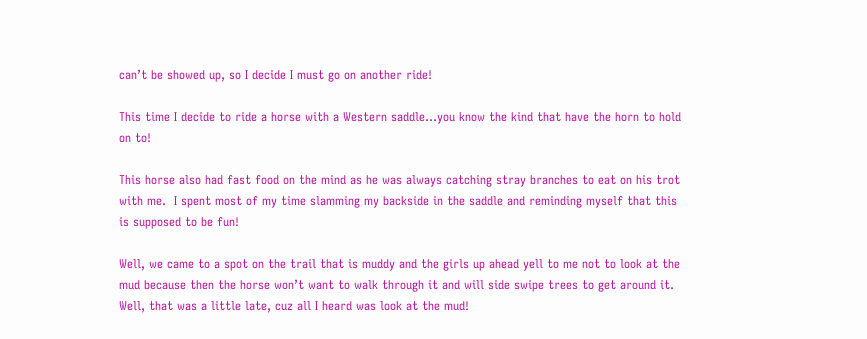can’t be showed up, so I decide I must go on another ride!

This time I decide to ride a horse with a Western saddle…you know the kind that have the horn to hold on to!

This horse also had fast food on the mind as he was always catching stray branches to eat on his trot with me.  I spent most of my time slamming my backside in the saddle and reminding myself that this is supposed to be fun!

Well, we came to a spot on the trail that is muddy and the girls up ahead yell to me not to look at the mud because then the horse won’t want to walk through it and will side swipe trees to get around it. Well, that was a little late, cuz all I heard was look at the mud!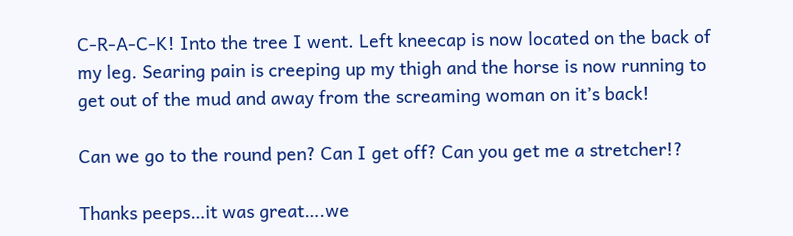C-R-A-C-K! Into the tree I went. Left kneecap is now located on the back of my leg. Searing pain is creeping up my thigh and the horse is now running to get out of the mud and away from the screaming woman on it’s back!

Can we go to the round pen? Can I get off? Can you get me a stretcher!?

Thanks peeps…it was great….we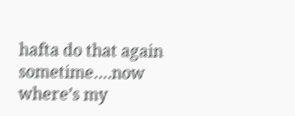hafta do that again sometime….now where’s my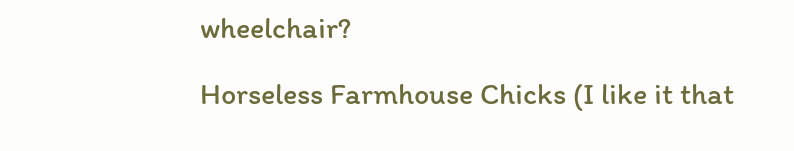wheelchair?

Horseless Farmhouse Chicks (I like it that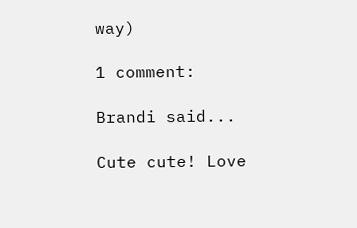way)

1 comment:

Brandi said...

Cute cute! Love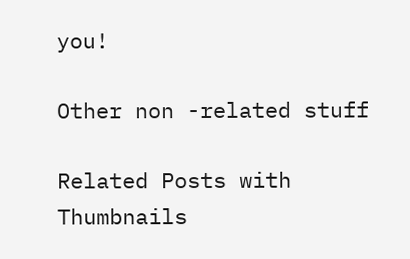you!

Other non -related stuff

Related Posts with Thumbnails